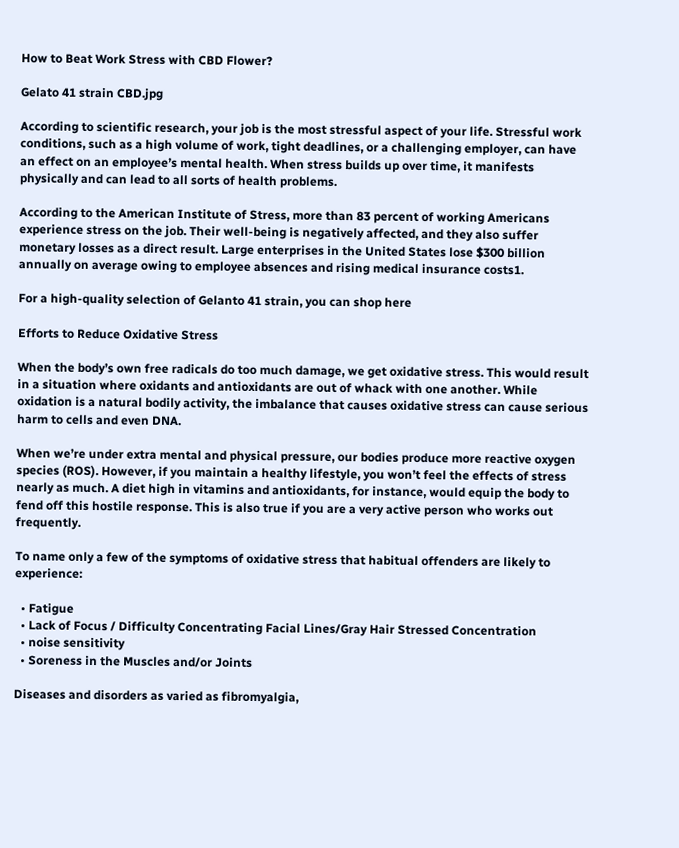How to Beat Work Stress with CBD Flower?

Gelato 41 strain CBD.jpg

According to scientific research, your job is the most stressful aspect of your life. Stressful work conditions, such as a high volume of work, tight deadlines, or a challenging employer, can have an effect on an employee’s mental health. When stress builds up over time, it manifests physically and can lead to all sorts of health problems.

According to the American Institute of Stress, more than 83 percent of working Americans experience stress on the job. Their well-being is negatively affected, and they also suffer monetary losses as a direct result. Large enterprises in the United States lose $300 billion annually on average owing to employee absences and rising medical insurance costs1.

For a high-quality selection of Gelanto 41 strain, you can shop here

Efforts to Reduce Oxidative Stress

When the body’s own free radicals do too much damage, we get oxidative stress. This would result in a situation where oxidants and antioxidants are out of whack with one another. While oxidation is a natural bodily activity, the imbalance that causes oxidative stress can cause serious harm to cells and even DNA.

When we’re under extra mental and physical pressure, our bodies produce more reactive oxygen species (ROS). However, if you maintain a healthy lifestyle, you won’t feel the effects of stress nearly as much. A diet high in vitamins and antioxidants, for instance, would equip the body to fend off this hostile response. This is also true if you are a very active person who works out frequently.

To name only a few of the symptoms of oxidative stress that habitual offenders are likely to experience:

  • Fatigue
  • Lack of Focus / Difficulty Concentrating Facial Lines/Gray Hair Stressed Concentration
  • noise sensitivity
  • Soreness in the Muscles and/or Joints

Diseases and disorders as varied as fibromyalgia,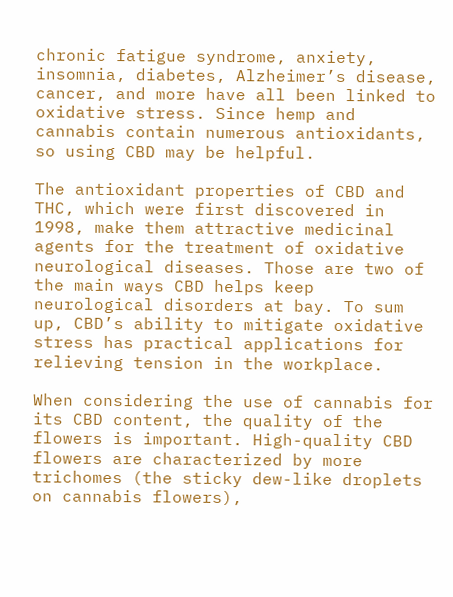chronic fatigue syndrome, anxiety, insomnia, diabetes, Alzheimer’s disease, cancer, and more have all been linked to oxidative stress. Since hemp and cannabis contain numerous antioxidants, so using CBD may be helpful.

The antioxidant properties of CBD and THC, which were first discovered in 1998, make them attractive medicinal agents for the treatment of oxidative neurological diseases. Those are two of the main ways CBD helps keep neurological disorders at bay. To sum up, CBD’s ability to mitigate oxidative stress has practical applications for relieving tension in the workplace.

When considering the use of cannabis for its CBD content, the quality of the flowers is important. High-quality CBD flowers are characterized by more trichomes (the sticky dew-like droplets on cannabis flowers),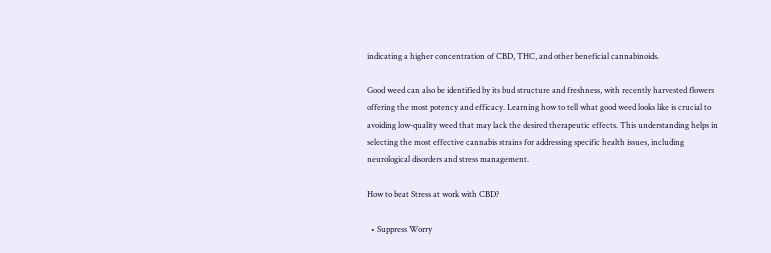indicating a higher concentration of CBD, THC, and other beneficial cannabinoids.

Good weed can also be identified by its bud structure and freshness, with recently harvested flowers offering the most potency and efficacy. Learning how to tell what good weed looks like is crucial to avoiding low-quality weed that may lack the desired therapeutic effects. This understanding helps in selecting the most effective cannabis strains for addressing specific health issues, including neurological disorders and stress management.

How to beat Stress at work with CBD?

  • Suppress Worry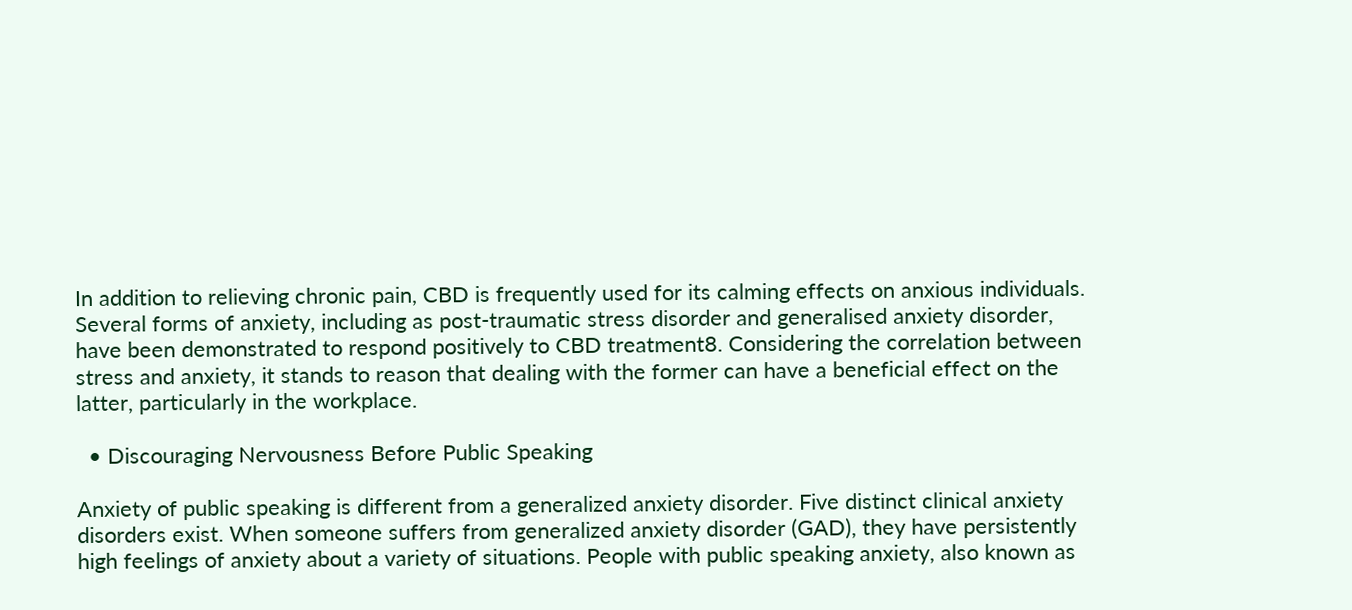In addition to relieving chronic pain, CBD is frequently used for its calming effects on anxious individuals. Several forms of anxiety, including as post-traumatic stress disorder and generalised anxiety disorder, have been demonstrated to respond positively to CBD treatment8. Considering the correlation between stress and anxiety, it stands to reason that dealing with the former can have a beneficial effect on the latter, particularly in the workplace.

  • Discouraging Nervousness Before Public Speaking

Anxiety of public speaking is different from a generalized anxiety disorder. Five distinct clinical anxiety disorders exist. When someone suffers from generalized anxiety disorder (GAD), they have persistently high feelings of anxiety about a variety of situations. People with public speaking anxiety, also known as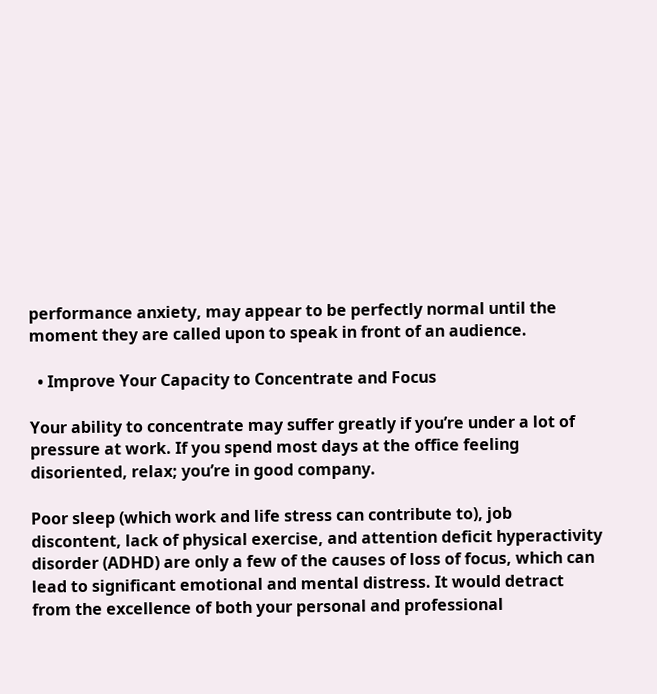performance anxiety, may appear to be perfectly normal until the moment they are called upon to speak in front of an audience.

  • Improve Your Capacity to Concentrate and Focus

Your ability to concentrate may suffer greatly if you’re under a lot of pressure at work. If you spend most days at the office feeling disoriented, relax; you’re in good company.

Poor sleep (which work and life stress can contribute to), job discontent, lack of physical exercise, and attention deficit hyperactivity disorder (ADHD) are only a few of the causes of loss of focus, which can lead to significant emotional and mental distress. It would detract from the excellence of both your personal and professional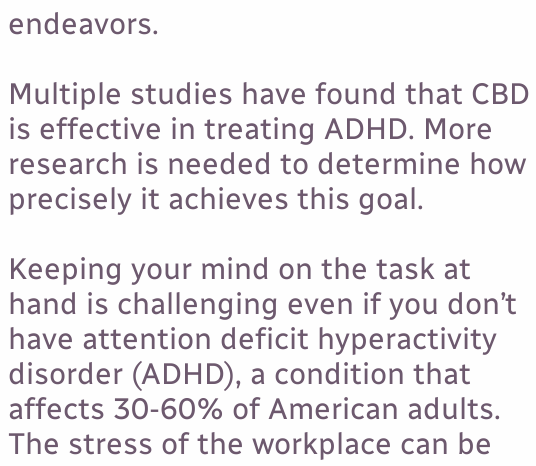endeavors.

Multiple studies have found that CBD is effective in treating ADHD. More research is needed to determine how precisely it achieves this goal.

Keeping your mind on the task at hand is challenging even if you don’t have attention deficit hyperactivity disorder (ADHD), a condition that affects 30-60% of American adults. The stress of the workplace can be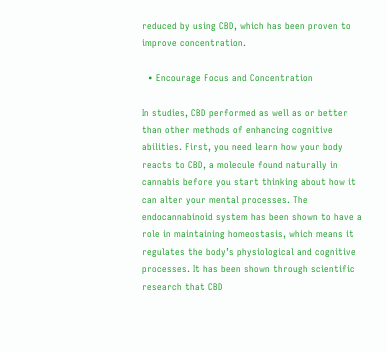reduced by using CBD, which has been proven to improve concentration.

  • Encourage Focus and Concentration

In studies, CBD performed as well as or better than other methods of enhancing cognitive abilities. First, you need learn how your body reacts to CBD, a molecule found naturally in cannabis before you start thinking about how it can alter your mental processes. The endocannabinoid system has been shown to have a role in maintaining homeostasis, which means it regulates the body’s physiological and cognitive processes. It has been shown through scientific research that CBD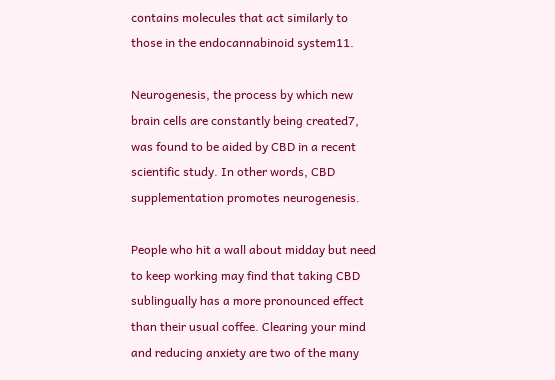contains molecules that act similarly to those in the endocannabinoid system11.

Neurogenesis, the process by which new brain cells are constantly being created7, was found to be aided by CBD in a recent scientific study. In other words, CBD supplementation promotes neurogenesis.

People who hit a wall about midday but need to keep working may find that taking CBD sublingually has a more pronounced effect than their usual coffee. Clearing your mind and reducing anxiety are two of the many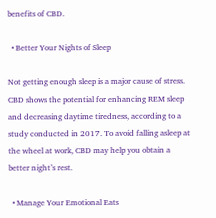benefits of CBD.

  • Better Your Nights of Sleep

Not getting enough sleep is a major cause of stress. CBD shows the potential for enhancing REM sleep and decreasing daytime tiredness, according to a study conducted in 2017. To avoid falling asleep at the wheel at work, CBD may help you obtain a better night’s rest.

  • Manage Your Emotional Eats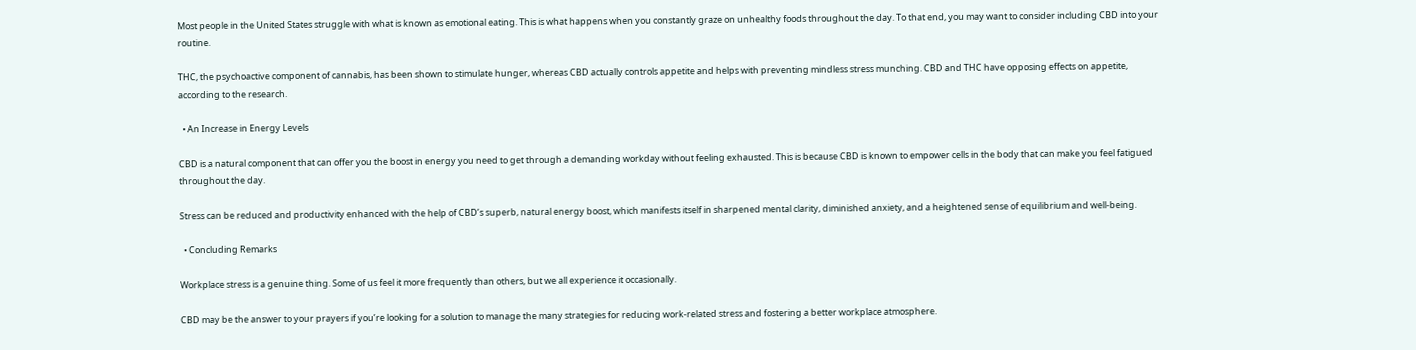Most people in the United States struggle with what is known as emotional eating. This is what happens when you constantly graze on unhealthy foods throughout the day. To that end, you may want to consider including CBD into your routine.

THC, the psychoactive component of cannabis, has been shown to stimulate hunger, whereas CBD actually controls appetite and helps with preventing mindless stress munching. CBD and THC have opposing effects on appetite, according to the research.

  • An Increase in Energy Levels

CBD is a natural component that can offer you the boost in energy you need to get through a demanding workday without feeling exhausted. This is because CBD is known to empower cells in the body that can make you feel fatigued throughout the day.

Stress can be reduced and productivity enhanced with the help of CBD’s superb, natural energy boost, which manifests itself in sharpened mental clarity, diminished anxiety, and a heightened sense of equilibrium and well-being.

  • Concluding Remarks

Workplace stress is a genuine thing. Some of us feel it more frequently than others, but we all experience it occasionally.

CBD may be the answer to your prayers if you’re looking for a solution to manage the many strategies for reducing work-related stress and fostering a better workplace atmosphere.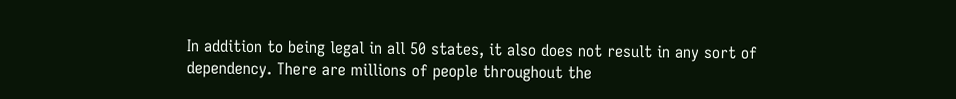In addition to being legal in all 50 states, it also does not result in any sort of dependency. There are millions of people throughout the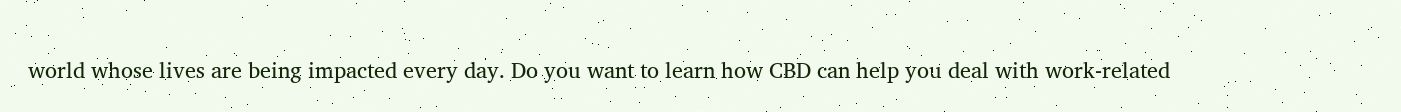world whose lives are being impacted every day. Do you want to learn how CBD can help you deal with work-related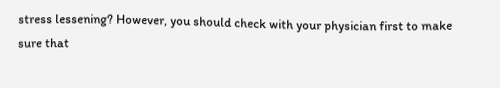stress lessening? However, you should check with your physician first to make sure that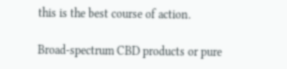this is the best course of action.

Broad-spectrum CBD products or pure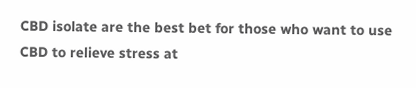CBD isolate are the best bet for those who want to use CBD to relieve stress at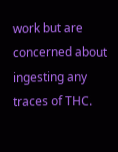work but are concerned about ingesting any traces of THC.